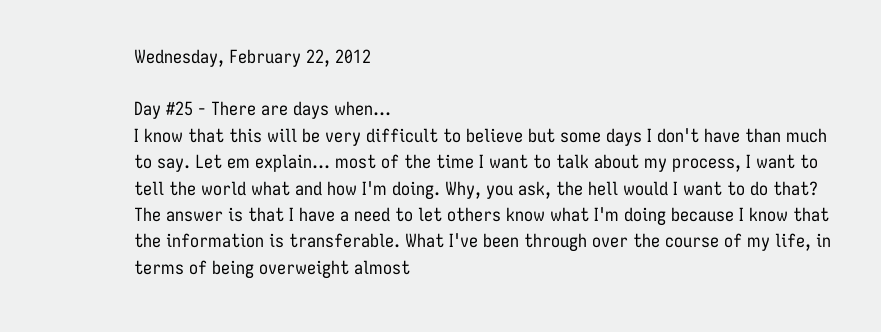Wednesday, February 22, 2012

Day #25 - There are days when...
I know that this will be very difficult to believe but some days I don't have than much to say. Let em explain... most of the time I want to talk about my process, I want to tell the world what and how I'm doing. Why, you ask, the hell would I want to do that? The answer is that I have a need to let others know what I'm doing because I know that the information is transferable. What I've been through over the course of my life, in terms of being overweight almost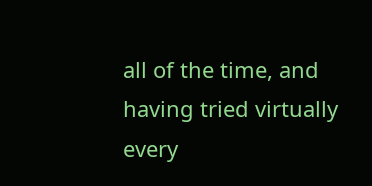all of the time, and having tried virtually every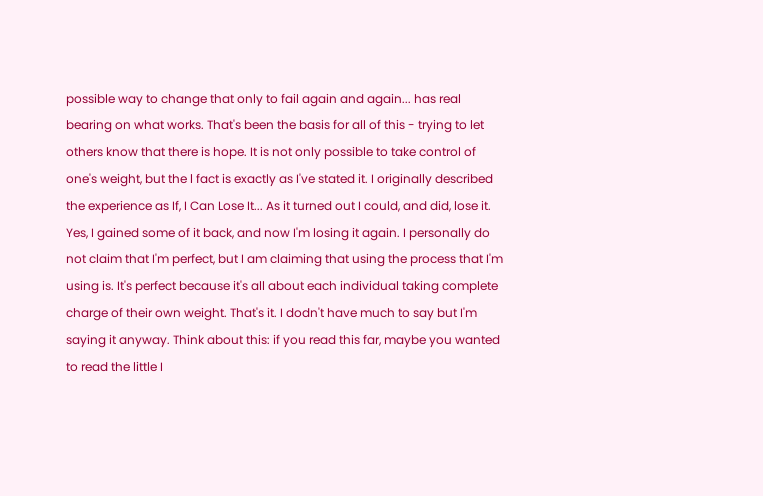possible way to change that only to fail again and again... has real bearing on what works. That's been the basis for all of this - trying to let others know that there is hope. It is not only possible to take control of one's weight, but the l fact is exactly as I've stated it. I originally described the experience as If, I Can Lose It... As it turned out I could, and did, lose it. Yes, I gained some of it back, and now I'm losing it again. I personally do not claim that I'm perfect, but I am claiming that using the process that I'm using is. It's perfect because it's all about each individual taking complete charge of their own weight. That's it. I dodn't have much to say but I'm saying it anyway. Think about this: if you read this far, maybe you wanted to read the little I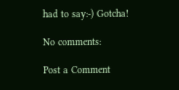had to say:-) Gotcha!

No comments:

Post a Comment